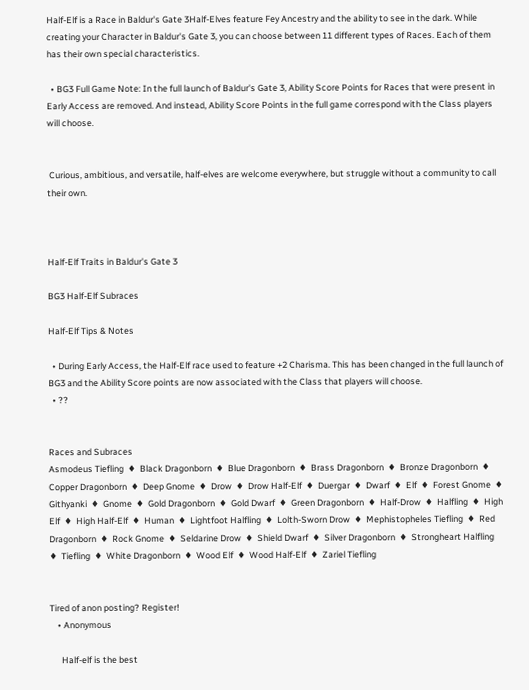Half-Elf is a Race in Baldur's Gate 3Half-Elves feature Fey Ancestry and the ability to see in the dark. While creating your Character in Baldur's Gate 3, you can choose between 11 different types of Races. Each of them has their own special characteristics.

  • BG3 Full Game Note: In the full launch of Baldur's Gate 3, Ability Score Points for Races that were present in Early Access are removed. And instead, Ability Score Points in the full game correspond with the Class players will choose.


 Curious, ambitious, and versatile, half-elves are welcome everywhere, but struggle without a community to call their own.



Half-Elf Traits in Baldur's Gate 3

BG3 Half-Elf Subraces

Half-Elf Tips & Notes

  • During Early Access, the Half-Elf race used to feature +2 Charisma. This has been changed in the full launch of BG3 and the Ability Score points are now associated with the Class that players will choose.
  • ??


Races and Subraces
Asmodeus Tiefling  ♦  Black Dragonborn  ♦  Blue Dragonborn  ♦  Brass Dragonborn  ♦  Bronze Dragonborn  ♦  Copper Dragonborn  ♦  Deep Gnome  ♦  Drow  ♦  Drow Half-Elf  ♦  Duergar  ♦  Dwarf  ♦  Elf  ♦  Forest Gnome  ♦  Githyanki  ♦  Gnome  ♦  Gold Dragonborn  ♦  Gold Dwarf  ♦  Green Dragonborn  ♦  Half-Drow  ♦  Halfling  ♦  High Elf  ♦  High Half-Elf  ♦  Human  ♦  Lightfoot Halfling  ♦  Lolth-Sworn Drow  ♦  Mephistopheles Tiefling  ♦  Red Dragonborn  ♦  Rock Gnome  ♦  Seldarine Drow  ♦  Shield Dwarf  ♦  Silver Dragonborn  ♦  Strongheart Halfling  ♦  Tiefling  ♦  White Dragonborn  ♦  Wood Elf  ♦  Wood Half-Elf  ♦  Zariel Tiefling


Tired of anon posting? Register!
    • Anonymous

      Half-elf is the best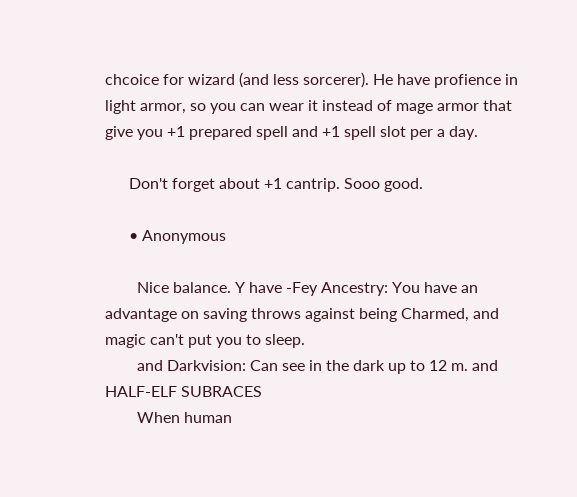chcoice for wizard (and less sorcerer). He have profience in light armor, so you can wear it instead of mage armor that give you +1 prepared spell and +1 spell slot per a day.

      Don't forget about +1 cantrip. Sooo good.

      • Anonymous

        Nice balance. Y have -Fey Ancestry: You have an advantage on saving throws against being Charmed, and magic can't put you to sleep.
        and Darkvision: Can see in the dark up to 12 m. and HALF-ELF SUBRACES
        When human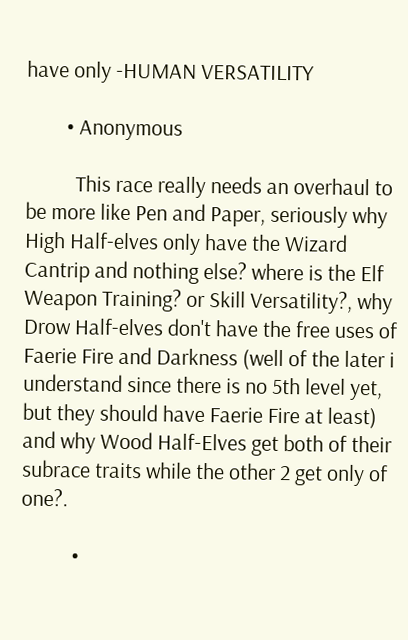have only -HUMAN VERSATILITY

        • Anonymous

          This race really needs an overhaul to be more like Pen and Paper, seriously why High Half-elves only have the Wizard Cantrip and nothing else? where is the Elf Weapon Training? or Skill Versatility?, why Drow Half-elves don't have the free uses of Faerie Fire and Darkness (well of the later i understand since there is no 5th level yet, but they should have Faerie Fire at least) and why Wood Half-Elves get both of their subrace traits while the other 2 get only of one?.

          •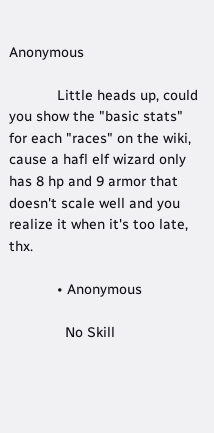Anonymous

            Little heads up, could you show the "basic stats" for each "races" on the wiki, cause a hafl elf wizard only has 8 hp and 9 armor that doesn't scale well and you realize it when it's too late, thx.

            • Anonymous

              No Skill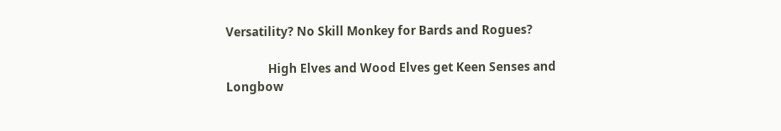Versatility? No Skill Monkey for Bards and Rogues?

              High Elves and Wood Elves get Keen Senses and Longbow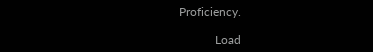Proficiency.

            Load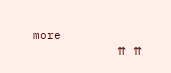more
            ⇈ ⇈